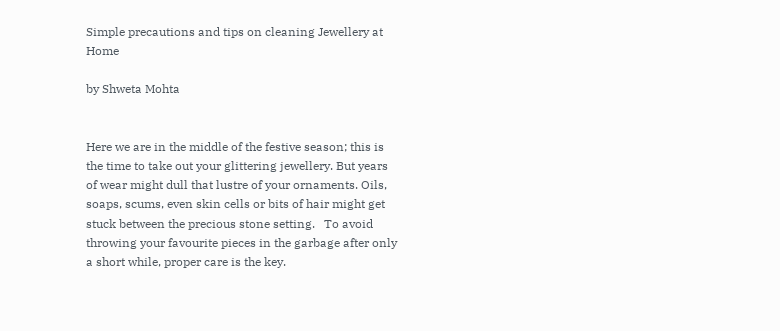Simple precautions and tips on cleaning Jewellery at Home

by Shweta Mohta


Here we are in the middle of the festive season; this is the time to take out your glittering jewellery. But years of wear might dull that lustre of your ornaments. Oils, soaps, scums, even skin cells or bits of hair might get stuck between the precious stone setting.   To avoid throwing your favourite pieces in the garbage after only a short while, proper care is the key.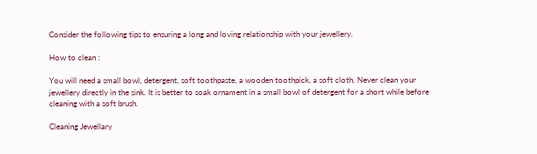Consider the following tips to ensuring a long and loving relationship with your jewellery.

How to clean :

You will need a small bowl, detergent, soft toothpaste, a wooden toothpick, a soft cloth. Never clean your jewellery directly in the sink. It is better to soak ornament in a small bowl of detergent for a short while before cleaning with a soft brush.

Cleaning Jewellary